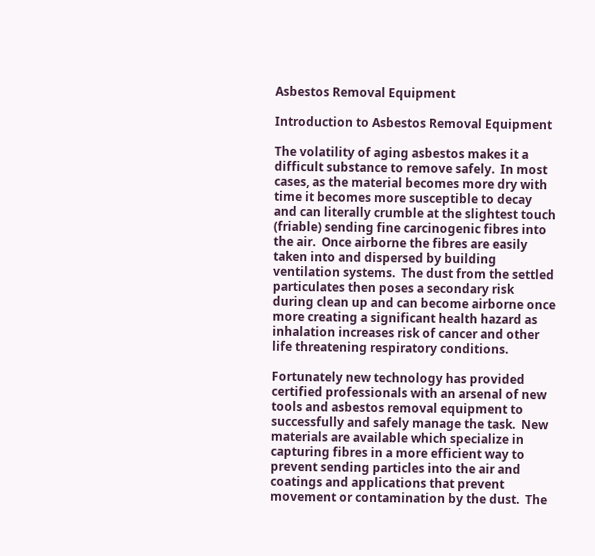Asbestos Removal Equipment

Introduction to Asbestos Removal Equipment

The volatility of aging asbestos makes it a difficult substance to remove safely.  In most cases, as the material becomes more dry with time it becomes more susceptible to decay and can literally crumble at the slightest touch (friable) sending fine carcinogenic fibres into the air.  Once airborne the fibres are easily taken into and dispersed by building ventilation systems.  The dust from the settled particulates then poses a secondary risk during clean up and can become airborne once more creating a significant health hazard as inhalation increases risk of cancer and other life threatening respiratory conditions.

Fortunately new technology has provided certified professionals with an arsenal of new tools and asbestos removal equipment to successfully and safely manage the task.  New materials are available which specialize in capturing fibres in a more efficient way to prevent sending particles into the air and coatings and applications that prevent movement or contamination by the dust.  The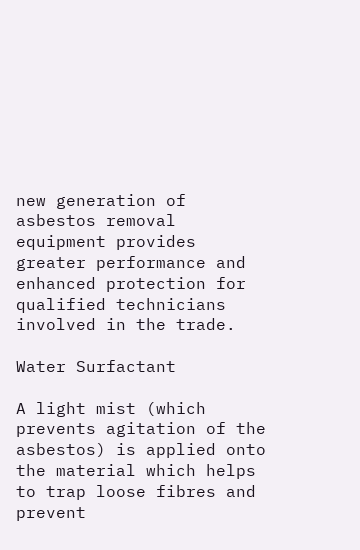new generation of asbestos removal equipment provides greater performance and enhanced protection for qualified technicians involved in the trade.

Water Surfactant

A light mist (which prevents agitation of the asbestos) is applied onto the material which helps to trap loose fibres and prevent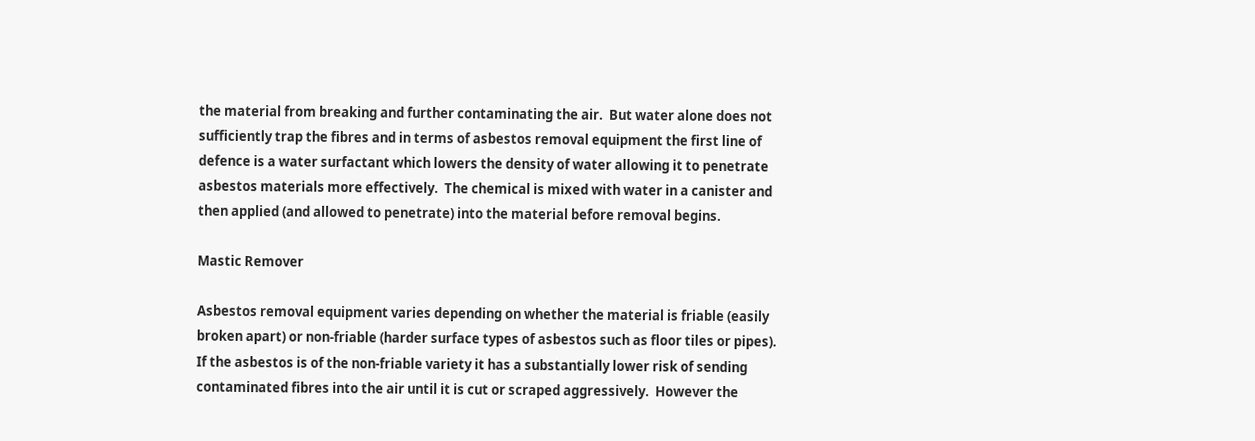the material from breaking and further contaminating the air.  But water alone does not sufficiently trap the fibres and in terms of asbestos removal equipment the first line of defence is a water surfactant which lowers the density of water allowing it to penetrate asbestos materials more effectively.  The chemical is mixed with water in a canister and then applied (and allowed to penetrate) into the material before removal begins.

Mastic Remover

Asbestos removal equipment varies depending on whether the material is friable (easily broken apart) or non-friable (harder surface types of asbestos such as floor tiles or pipes).  If the asbestos is of the non-friable variety it has a substantially lower risk of sending contaminated fibres into the air until it is cut or scraped aggressively.  However the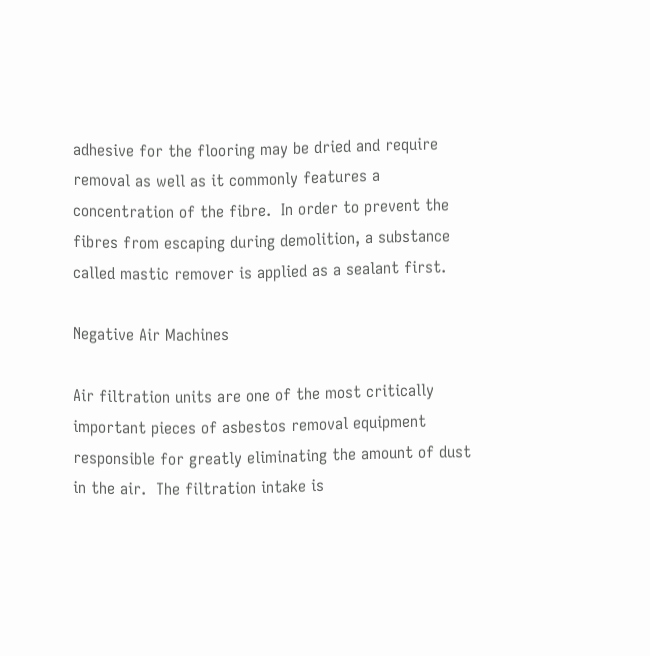adhesive for the flooring may be dried and require removal as well as it commonly features a concentration of the fibre.  In order to prevent the fibres from escaping during demolition, a substance called mastic remover is applied as a sealant first.

Negative Air Machines

Air filtration units are one of the most critically important pieces of asbestos removal equipment responsible for greatly eliminating the amount of dust in the air.  The filtration intake is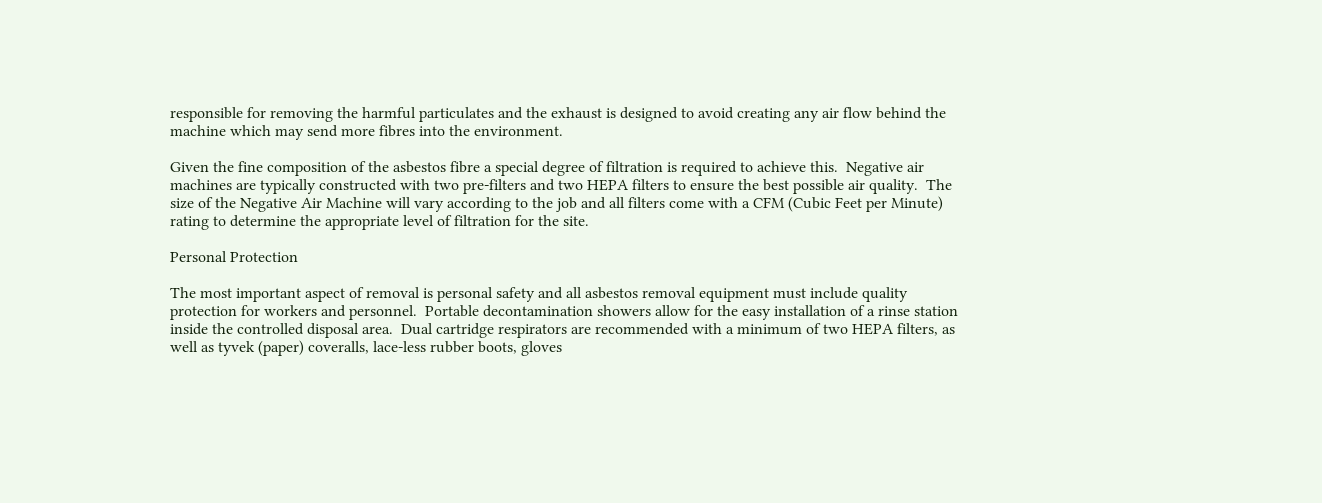responsible for removing the harmful particulates and the exhaust is designed to avoid creating any air flow behind the machine which may send more fibres into the environment.

Given the fine composition of the asbestos fibre a special degree of filtration is required to achieve this.  Negative air machines are typically constructed with two pre-filters and two HEPA filters to ensure the best possible air quality.  The size of the Negative Air Machine will vary according to the job and all filters come with a CFM (Cubic Feet per Minute) rating to determine the appropriate level of filtration for the site.

Personal Protection

The most important aspect of removal is personal safety and all asbestos removal equipment must include quality protection for workers and personnel.  Portable decontamination showers allow for the easy installation of a rinse station inside the controlled disposal area.  Dual cartridge respirators are recommended with a minimum of two HEPA filters, as well as tyvek (paper) coveralls, lace-less rubber boots, gloves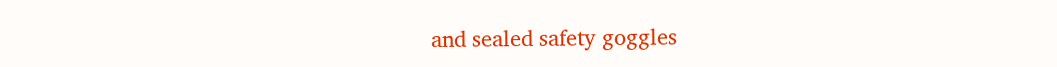and sealed safety goggles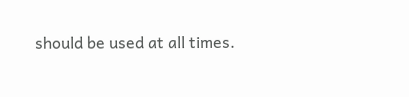should be used at all times.